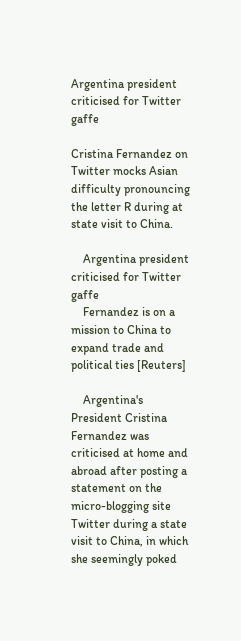Argentina president criticised for Twitter gaffe

Cristina Fernandez on Twitter mocks Asian difficulty pronouncing the letter R during at state visit to China.

    Argentina president criticised for Twitter gaffe
    Fernandez is on a mission to China to expand trade and political ties [Reuters]

    Argentina's President Cristina Fernandez was criticised at home and abroad after posting a statement on the micro-blogging site Twitter during a state visit to China, in which she seemingly poked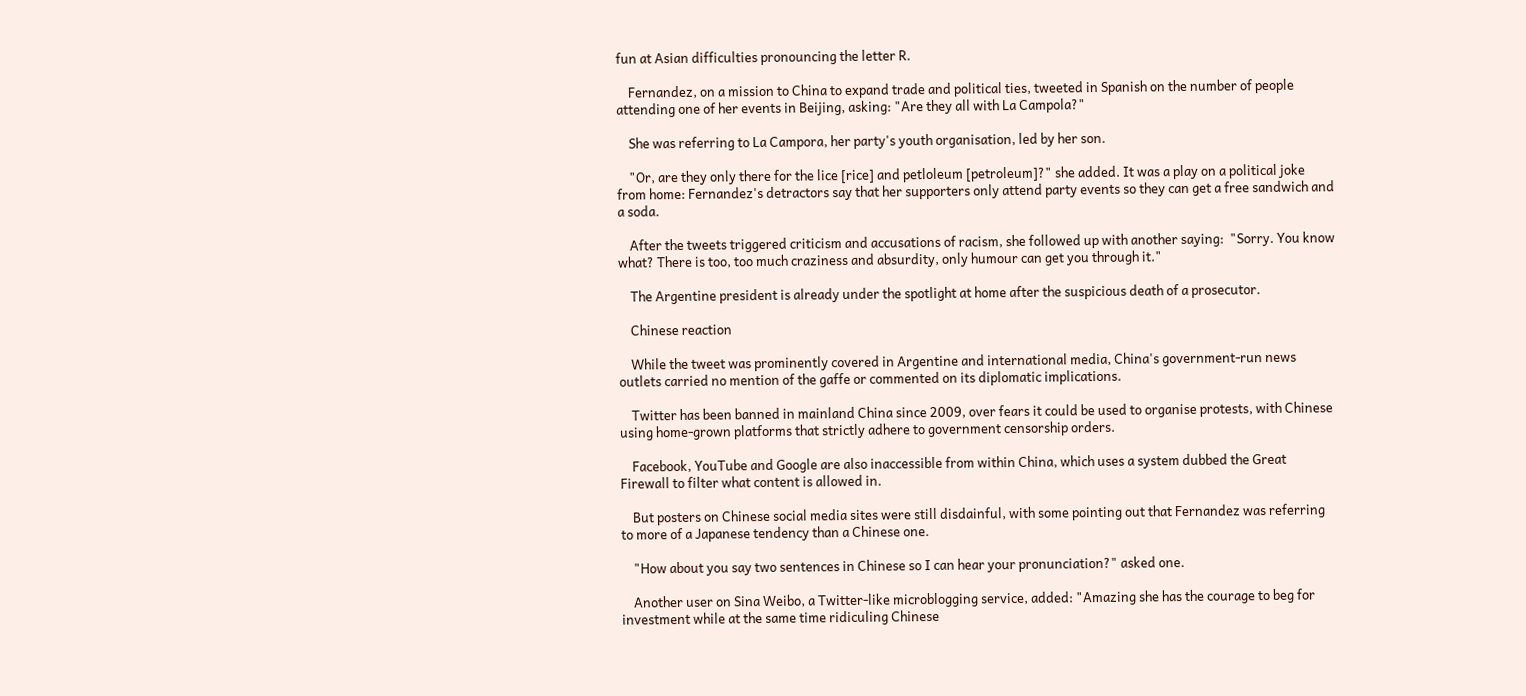fun at Asian difficulties pronouncing the letter R.

    Fernandez, on a mission to China to expand trade and political ties, tweeted in Spanish on the number of people attending one of her events in Beijing, asking: "Are they all with La Campola?"

    She was referring to La Campora, her party's youth organisation, led by her son.

    "Or, are they only there for the lice [rice] and petloleum [petroleum]?" she added. It was a play on a political joke from home: Fernandez's detractors say that her supporters only attend party events so they can get a free sandwich and a soda.

    After the tweets triggered criticism and accusations of racism, she followed up with another saying:  "Sorry. You know what? There is too, too much craziness and absurdity, only humour can get you through it."

    The Argentine president is already under the spotlight at home after the suspicious death of a prosecutor.

    Chinese reaction

    While the tweet was prominently covered in Argentine and international media, China's government-run news outlets carried no mention of the gaffe or commented on its diplomatic implications.

    Twitter has been banned in mainland China since 2009, over fears it could be used to organise protests, with Chinese using home-grown platforms that strictly adhere to government censorship orders.

    Facebook, YouTube and Google are also inaccessible from within China, which uses a system dubbed the Great Firewall to filter what content is allowed in.

    But posters on Chinese social media sites were still disdainful, with some pointing out that Fernandez was referring to more of a Japanese tendency than a Chinese one.

    "How about you say two sentences in Chinese so I can hear your pronunciation?" asked one.

    Another user on Sina Weibo, a Twitter-like microblogging service, added: "Amazing she has the courage to beg for investment while at the same time ridiculing Chinese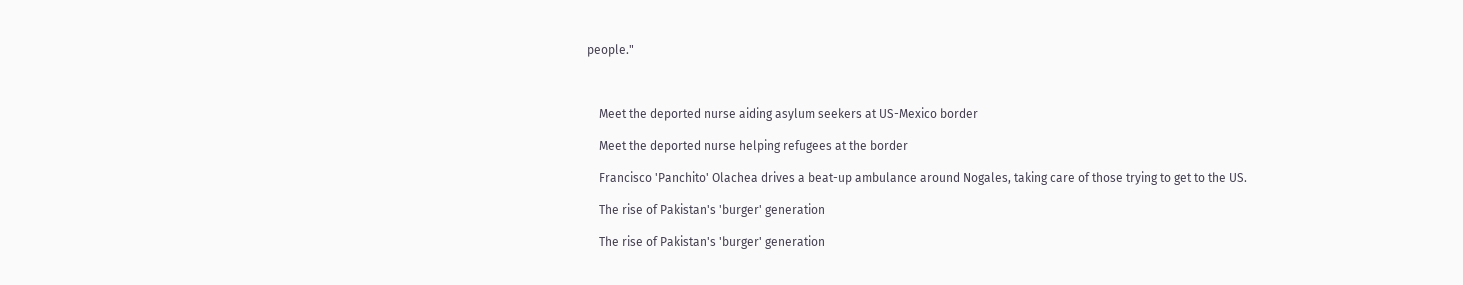people."



    Meet the deported nurse aiding asylum seekers at US-Mexico border

    Meet the deported nurse helping refugees at the border

    Francisco 'Panchito' Olachea drives a beat-up ambulance around Nogales, taking care of those trying to get to the US.

    The rise of Pakistan's 'burger' generation

    The rise of Pakistan's 'burger' generation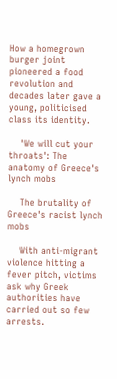How a homegrown burger joint pioneered a food revolution and decades later gave a young, politicised class its identity.

    'We will cut your throats': The anatomy of Greece's lynch mobs

    The brutality of Greece's racist lynch mobs

    With anti-migrant violence hitting a fever pitch, victims ask why Greek authorities have carried out so few arrests.